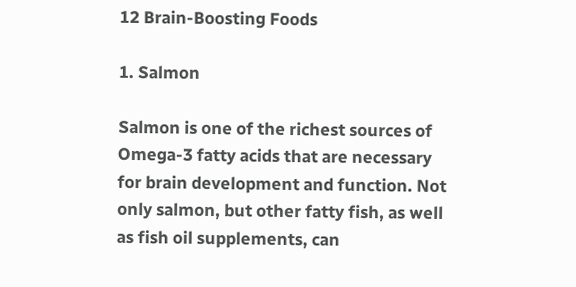12 Brain-Boosting Foods

1. Salmon

Salmon is one of the richest sources of Omega-3 fatty acids that are necessary for brain development and function. Not only salmon, but other fatty fish, as well as fish oil supplements, can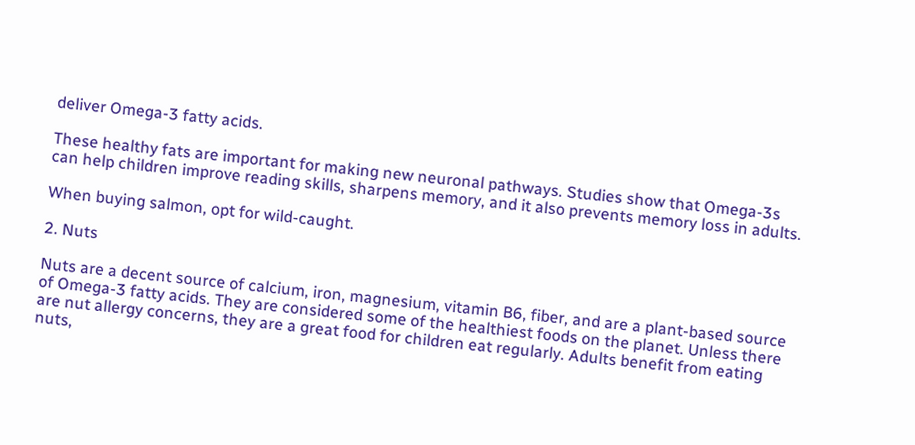deliver Omega-3 fatty acids.

These healthy fats are important for making new neuronal pathways. Studies show that Omega-3s can help children improve reading skills, sharpens memory, and it also prevents memory loss in adults.

When buying salmon, opt for wild-caught.

2. Nuts

Nuts are a decent source of calcium, iron, magnesium, vitamin B6, fiber, and are a plant-based source of Omega-3 fatty acids. They are considered some of the healthiest foods on the planet. Unless there are nut allergy concerns, they are a great food for children eat regularly. Adults benefit from eating nuts,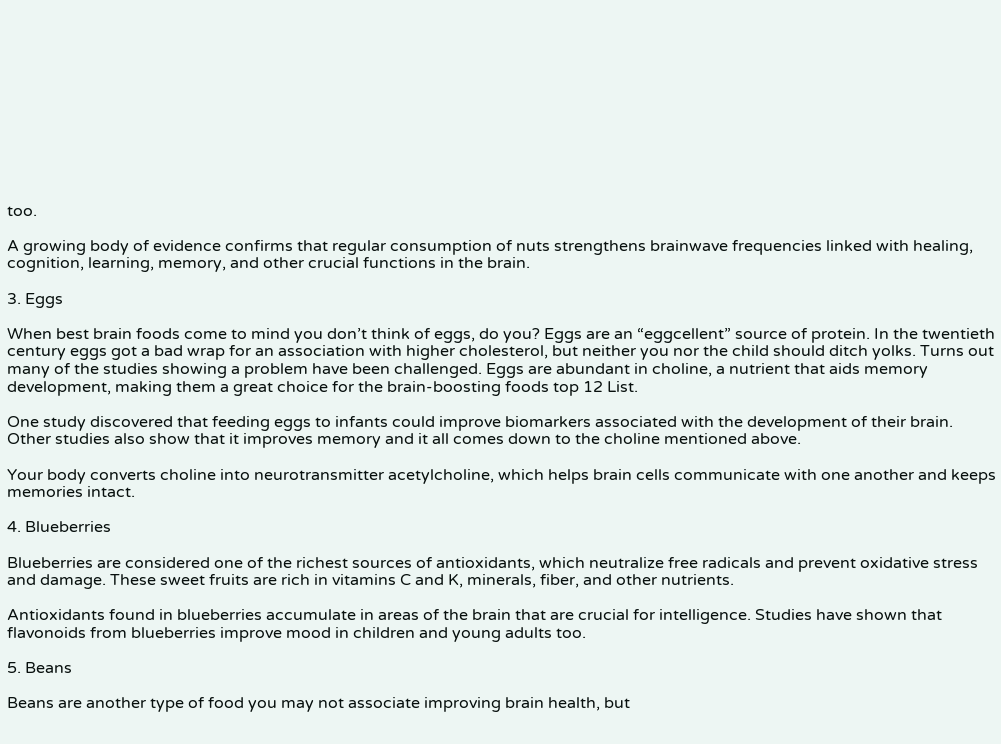too.

A growing body of evidence confirms that regular consumption of nuts strengthens brainwave frequencies linked with healing, cognition, learning, memory, and other crucial functions in the brain.

3. Eggs

When best brain foods come to mind you don’t think of eggs, do you? Eggs are an “eggcellent” source of protein. In the twentieth century eggs got a bad wrap for an association with higher cholesterol, but neither you nor the child should ditch yolks. Turns out many of the studies showing a problem have been challenged. Eggs are abundant in choline, a nutrient that aids memory development, making them a great choice for the brain-boosting foods top 12 List.

One study discovered that feeding eggs to infants could improve biomarkers associated with the development of their brain. Other studies also show that it improves memory and it all comes down to the choline mentioned above.

Your body converts choline into neurotransmitter acetylcholine, which helps brain cells communicate with one another and keeps memories intact.

4. Blueberries

Blueberries are considered one of the richest sources of antioxidants, which neutralize free radicals and prevent oxidative stress and damage. These sweet fruits are rich in vitamins C and K, minerals, fiber, and other nutrients.

Antioxidants found in blueberries accumulate in areas of the brain that are crucial for intelligence. Studies have shown that flavonoids from blueberries improve mood in children and young adults too.

5. Beans

Beans are another type of food you may not associate improving brain health, but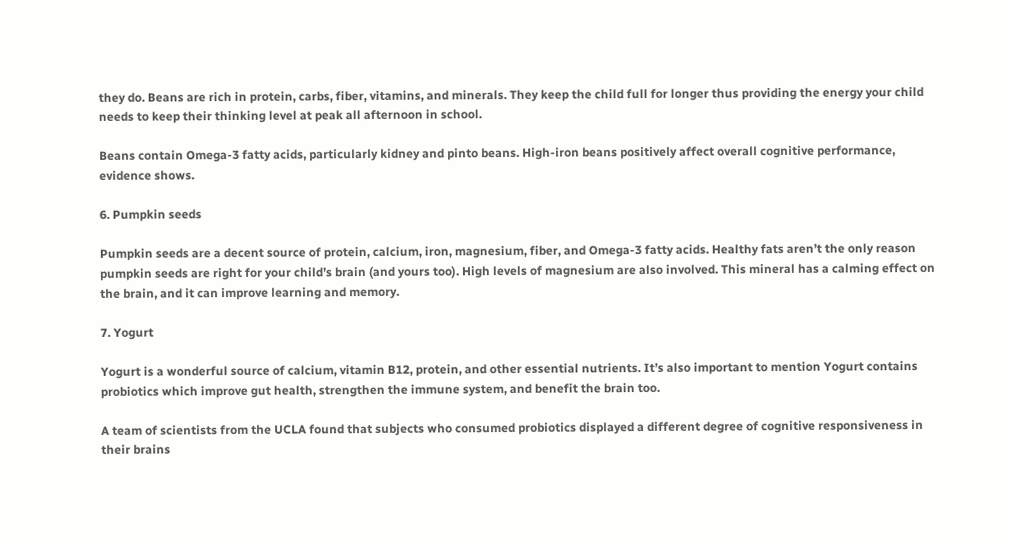they do. Beans are rich in protein, carbs, fiber, vitamins, and minerals. They keep the child full for longer thus providing the energy your child needs to keep their thinking level at peak all afternoon in school.

Beans contain Omega-3 fatty acids, particularly kidney and pinto beans. High-iron beans positively affect overall cognitive performance, evidence shows.

6. Pumpkin seeds

Pumpkin seeds are a decent source of protein, calcium, iron, magnesium, fiber, and Omega-3 fatty acids. Healthy fats aren’t the only reason pumpkin seeds are right for your child’s brain (and yours too). High levels of magnesium are also involved. This mineral has a calming effect on the brain, and it can improve learning and memory.

7. Yogurt

Yogurt is a wonderful source of calcium, vitamin B12, protein, and other essential nutrients. It’s also important to mention Yogurt contains probiotics which improve gut health, strengthen the immune system, and benefit the brain too.

A team of scientists from the UCLA found that subjects who consumed probiotics displayed a different degree of cognitive responsiveness in their brains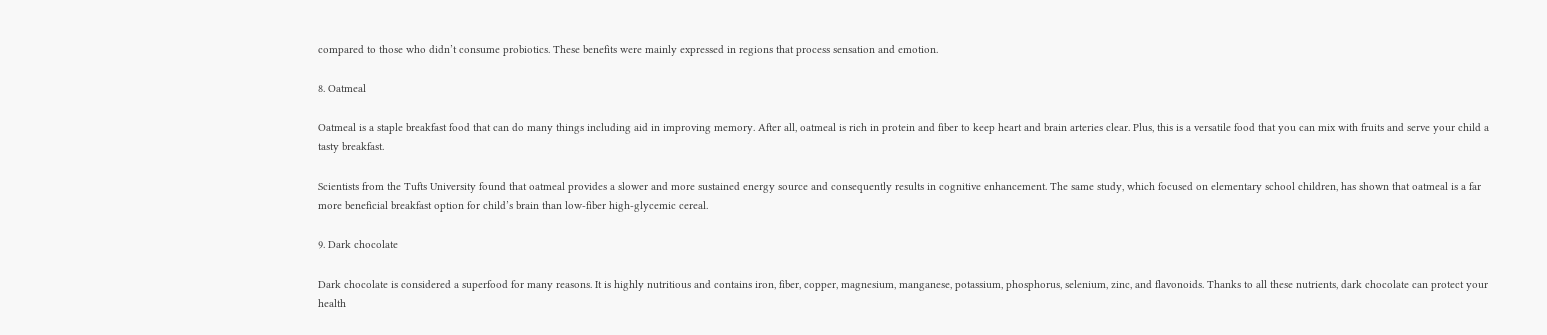compared to those who didn’t consume probiotics. These benefits were mainly expressed in regions that process sensation and emotion.

8. Oatmeal

Oatmeal is a staple breakfast food that can do many things including aid in improving memory. After all, oatmeal is rich in protein and fiber to keep heart and brain arteries clear. Plus, this is a versatile food that you can mix with fruits and serve your child a tasty breakfast.

Scientists from the Tufts University found that oatmeal provides a slower and more sustained energy source and consequently results in cognitive enhancement. The same study, which focused on elementary school children, has shown that oatmeal is a far more beneficial breakfast option for child’s brain than low-fiber high-glycemic cereal.

9. Dark chocolate

Dark chocolate is considered a superfood for many reasons. It is highly nutritious and contains iron, fiber, copper, magnesium, manganese, potassium, phosphorus, selenium, zinc, and flavonoids. Thanks to all these nutrients, dark chocolate can protect your health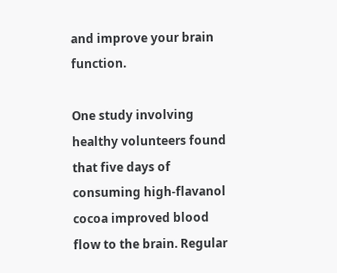and improve your brain function.

One study involving healthy volunteers found that five days of consuming high-flavanol cocoa improved blood flow to the brain. Regular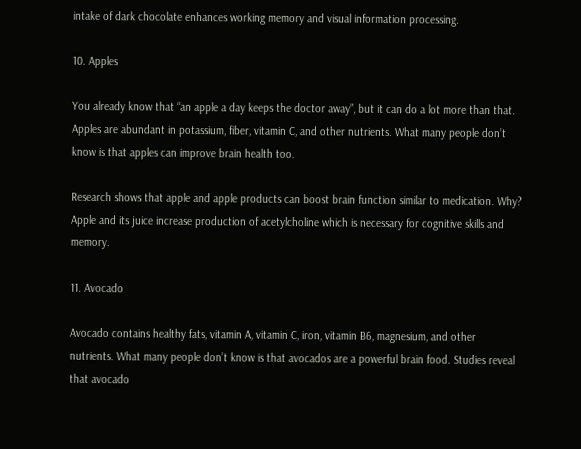intake of dark chocolate enhances working memory and visual information processing.

10. Apples

You already know that “an apple a day keeps the doctor away”, but it can do a lot more than that. Apples are abundant in potassium, fiber, vitamin C, and other nutrients. What many people don’t know is that apples can improve brain health too.

Research shows that apple and apple products can boost brain function similar to medication. Why? Apple and its juice increase production of acetylcholine which is necessary for cognitive skills and memory.

11. Avocado

Avocado contains healthy fats, vitamin A, vitamin C, iron, vitamin B6, magnesium, and other nutrients. What many people don’t know is that avocados are a powerful brain food. Studies reveal that avocado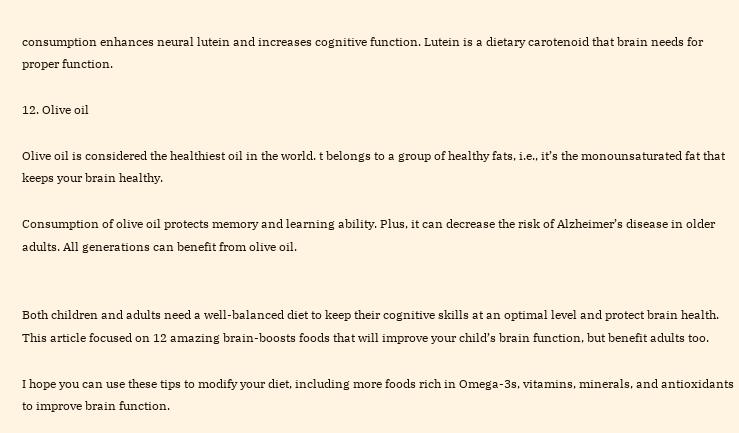consumption enhances neural lutein and increases cognitive function. Lutein is a dietary carotenoid that brain needs for proper function.

12. Olive oil

Olive oil is considered the healthiest oil in the world. t belongs to a group of healthy fats, i.e., it’s the monounsaturated fat that keeps your brain healthy.

Consumption of olive oil protects memory and learning ability. Plus, it can decrease the risk of Alzheimer’s disease in older adults. All generations can benefit from olive oil.


Both children and adults need a well-balanced diet to keep their cognitive skills at an optimal level and protect brain health. This article focused on 12 amazing brain-boosts foods that will improve your child’s brain function, but benefit adults too.

I hope you can use these tips to modify your diet, including more foods rich in Omega-3s, vitamins, minerals, and antioxidants to improve brain function.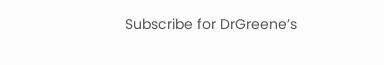Subscribe for DrGreene’s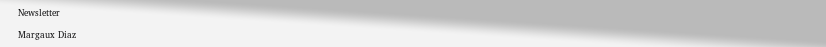Newsletter

Margaux Diaz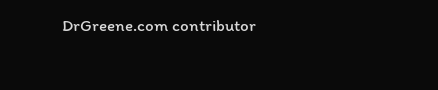DrGreene.com contributor